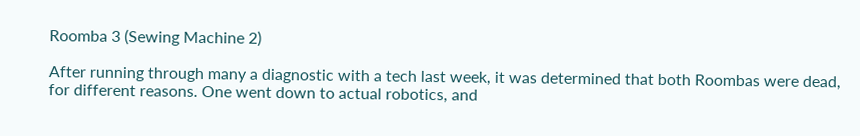Roomba 3 (Sewing Machine 2)

After running through many a diagnostic with a tech last week, it was determined that both Roombas were dead, for different reasons. One went down to actual robotics, and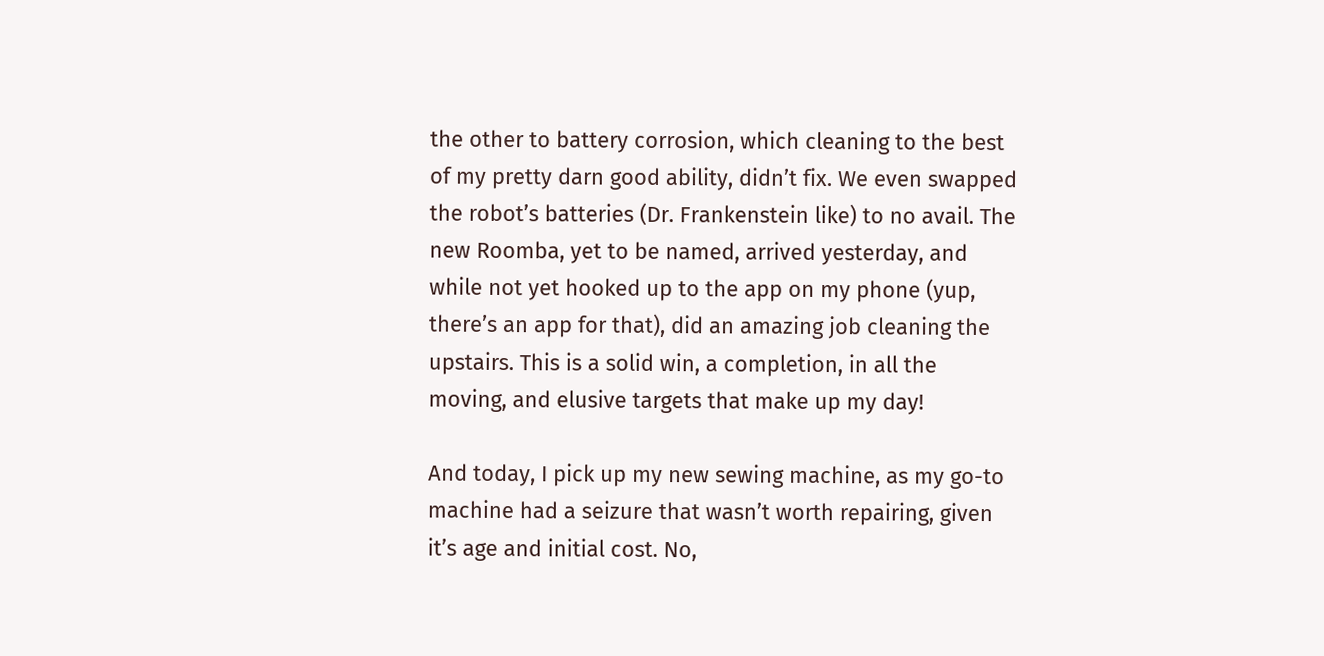the other to battery corrosion, which cleaning to the best of my pretty darn good ability, didn’t fix. We even swapped the robot’s batteries (Dr. Frankenstein like) to no avail. The new Roomba, yet to be named, arrived yesterday, and while not yet hooked up to the app on my phone (yup, there’s an app for that), did an amazing job cleaning the upstairs. This is a solid win, a completion, in all the moving, and elusive targets that make up my day!

And today, I pick up my new sewing machine, as my go-to machine had a seizure that wasn’t worth repairing, given it’s age and initial cost. No,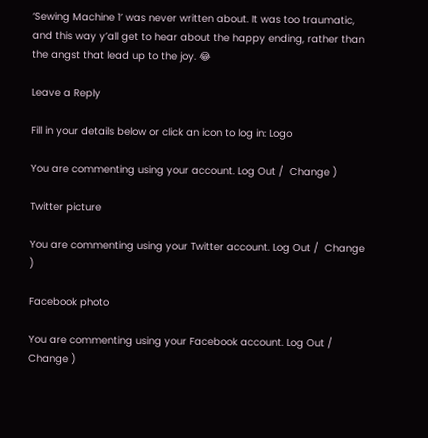‘Sewing Machine 1’ was never written about. It was too traumatic, and this way y’all get to hear about the happy ending, rather than the angst that lead up to the joy. 😂

Leave a Reply

Fill in your details below or click an icon to log in: Logo

You are commenting using your account. Log Out /  Change )

Twitter picture

You are commenting using your Twitter account. Log Out /  Change )

Facebook photo

You are commenting using your Facebook account. Log Out /  Change )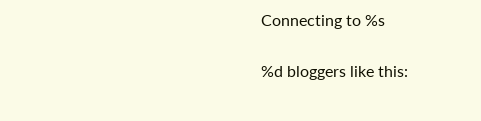Connecting to %s

%d bloggers like this: